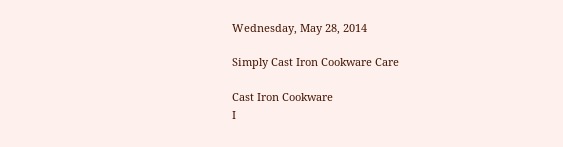Wednesday, May 28, 2014

Simply Cast Iron Cookware Care

Cast Iron Cookware
I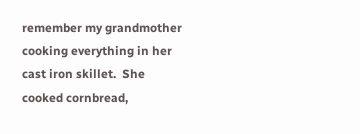remember my grandmother cooking everything in her cast iron skillet.  She cooked cornbread,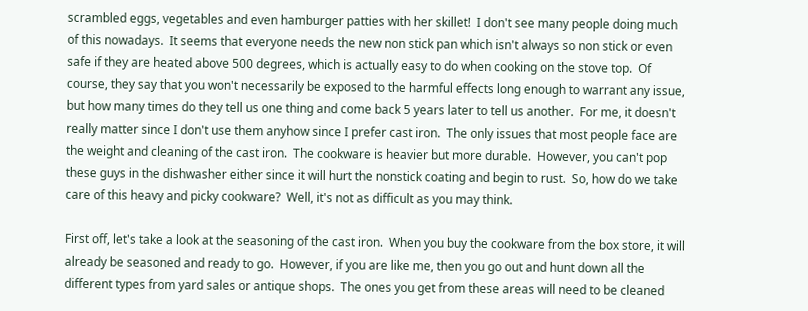scrambled eggs, vegetables and even hamburger patties with her skillet!  I don't see many people doing much of this nowadays.  It seems that everyone needs the new non stick pan which isn't always so non stick or even safe if they are heated above 500 degrees, which is actually easy to do when cooking on the stove top.  Of course, they say that you won't necessarily be exposed to the harmful effects long enough to warrant any issue, but how many times do they tell us one thing and come back 5 years later to tell us another.  For me, it doesn't really matter since I don't use them anyhow since I prefer cast iron.  The only issues that most people face are the weight and cleaning of the cast iron.  The cookware is heavier but more durable.  However, you can't pop these guys in the dishwasher either since it will hurt the nonstick coating and begin to rust.  So, how do we take care of this heavy and picky cookware?  Well, it's not as difficult as you may think.

First off, let's take a look at the seasoning of the cast iron.  When you buy the cookware from the box store, it will already be seasoned and ready to go.  However, if you are like me, then you go out and hunt down all the different types from yard sales or antique shops.  The ones you get from these areas will need to be cleaned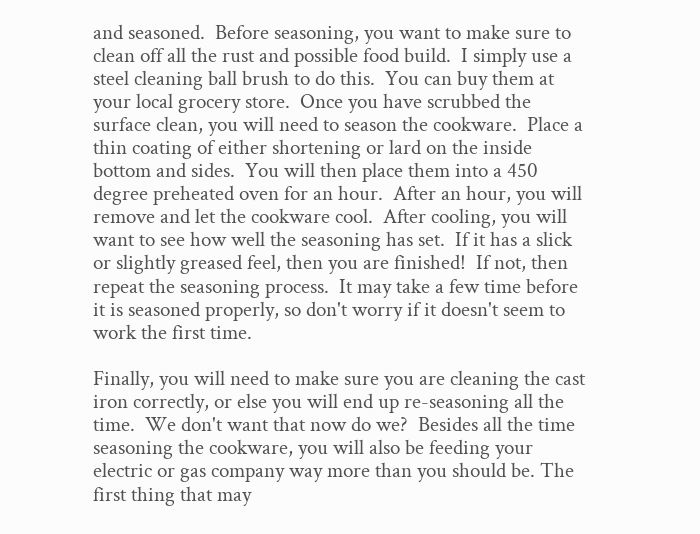and seasoned.  Before seasoning, you want to make sure to clean off all the rust and possible food build.  I simply use a steel cleaning ball brush to do this.  You can buy them at your local grocery store.  Once you have scrubbed the surface clean, you will need to season the cookware.  Place a thin coating of either shortening or lard on the inside bottom and sides.  You will then place them into a 450 degree preheated oven for an hour.  After an hour, you will remove and let the cookware cool.  After cooling, you will want to see how well the seasoning has set.  If it has a slick or slightly greased feel, then you are finished!  If not, then repeat the seasoning process.  It may take a few time before it is seasoned properly, so don't worry if it doesn't seem to work the first time.

Finally, you will need to make sure you are cleaning the cast iron correctly, or else you will end up re-seasoning all the time.  We don't want that now do we?  Besides all the time seasoning the cookware, you will also be feeding your electric or gas company way more than you should be. The first thing that may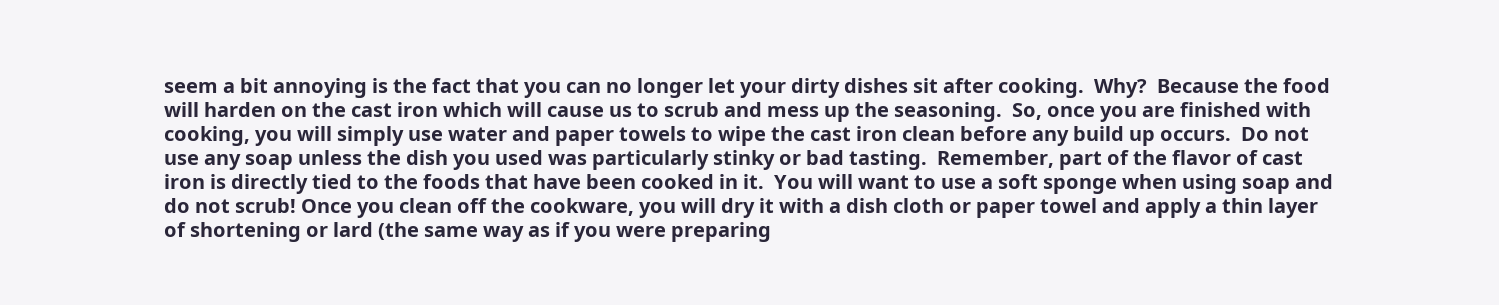seem a bit annoying is the fact that you can no longer let your dirty dishes sit after cooking.  Why?  Because the food will harden on the cast iron which will cause us to scrub and mess up the seasoning.  So, once you are finished with cooking, you will simply use water and paper towels to wipe the cast iron clean before any build up occurs.  Do not use any soap unless the dish you used was particularly stinky or bad tasting.  Remember, part of the flavor of cast iron is directly tied to the foods that have been cooked in it.  You will want to use a soft sponge when using soap and do not scrub! Once you clean off the cookware, you will dry it with a dish cloth or paper towel and apply a thin layer of shortening or lard (the same way as if you were preparing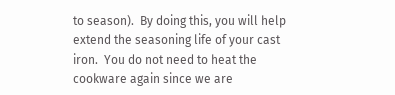to season).  By doing this, you will help extend the seasoning life of your cast iron.  You do not need to heat the cookware again since we are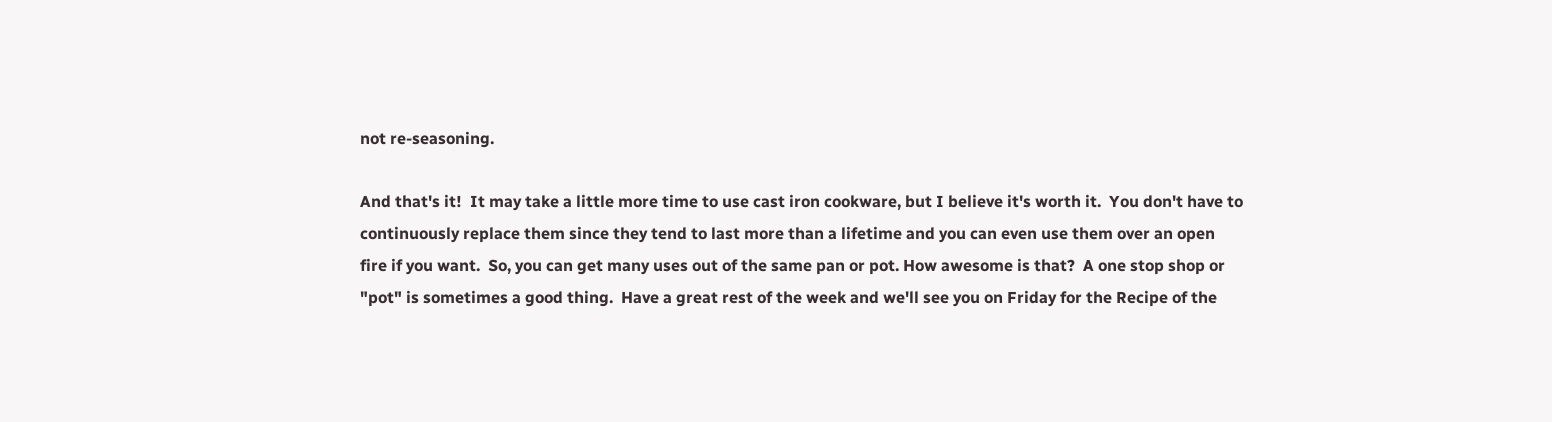not re-seasoning.

And that's it!  It may take a little more time to use cast iron cookware, but I believe it's worth it.  You don't have to continuously replace them since they tend to last more than a lifetime and you can even use them over an open fire if you want.  So, you can get many uses out of the same pan or pot. How awesome is that?  A one stop shop or "pot" is sometimes a good thing.  Have a great rest of the week and we'll see you on Friday for the Recipe of the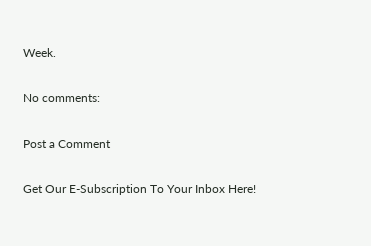Week.

No comments:

Post a Comment

Get Our E-Subscription To Your Inbox Here!